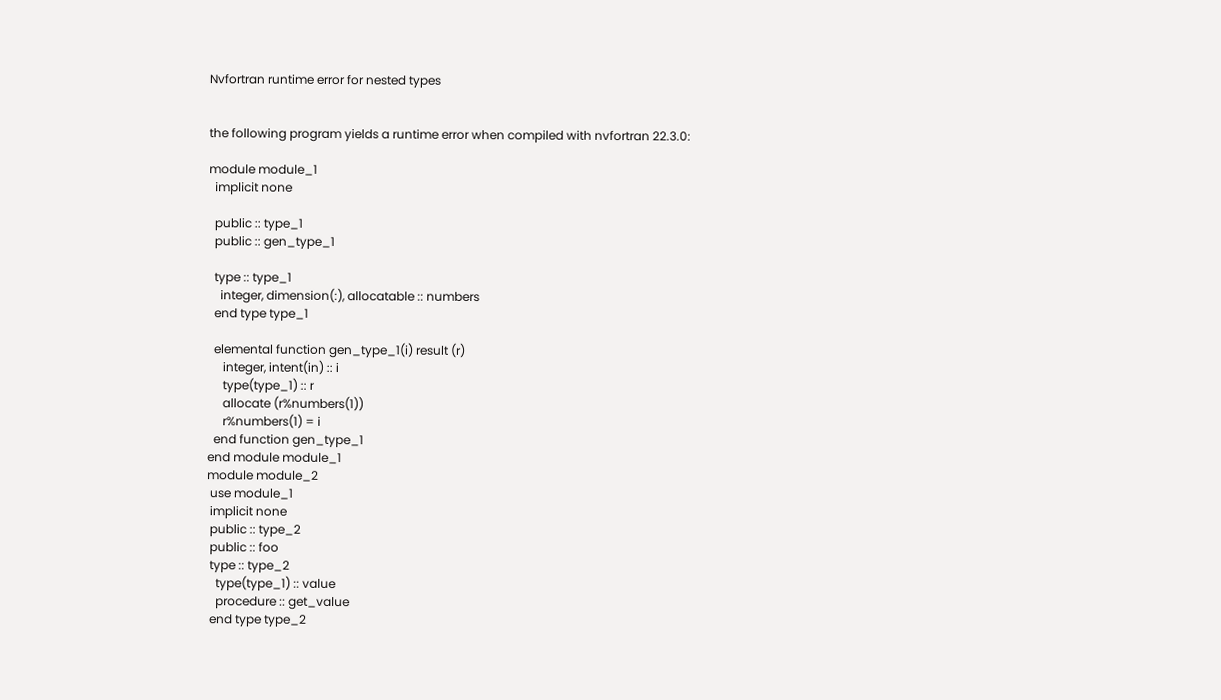Nvfortran runtime error for nested types


the following program yields a runtime error when compiled with nvfortran 22.3.0:

module module_1
  implicit none

  public :: type_1
  public :: gen_type_1

  type :: type_1
    integer, dimension(:), allocatable :: numbers
  end type type_1

  elemental function gen_type_1(i) result (r)
     integer, intent(in) :: i
     type(type_1) :: r
     allocate (r%numbers(1))
     r%numbers(1) = i
  end function gen_type_1
end module module_1
module module_2
 use module_1
 implicit none
 public :: type_2
 public :: foo
 type :: type_2
   type(type_1) :: value
   procedure :: get_value
 end type type_2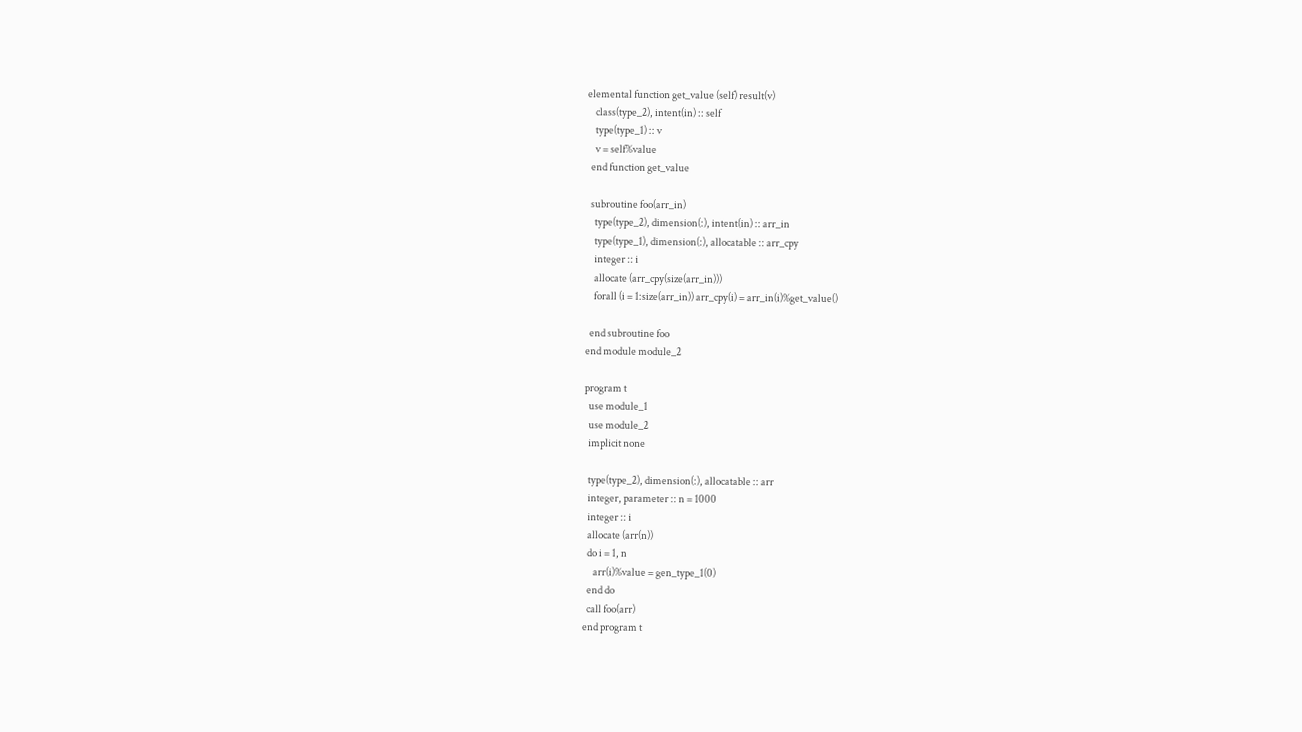elemental function get_value (self) result(v)
    class(type_2), intent(in) :: self
    type(type_1) :: v
    v = self%value
  end function get_value

  subroutine foo(arr_in)
    type(type_2), dimension(:), intent(in) :: arr_in
    type(type_1), dimension(:), allocatable :: arr_cpy
    integer :: i
    allocate (arr_cpy(size(arr_in)))
    forall (i = 1:size(arr_in)) arr_cpy(i) = arr_in(i)%get_value()

  end subroutine foo
end module module_2

program t
  use module_1
  use module_2
  implicit none

  type(type_2), dimension(:), allocatable :: arr
  integer, parameter :: n = 1000
  integer :: i
  allocate (arr(n))
  do i = 1, n
     arr(i)%value = gen_type_1(0)
  end do
  call foo(arr)
end program t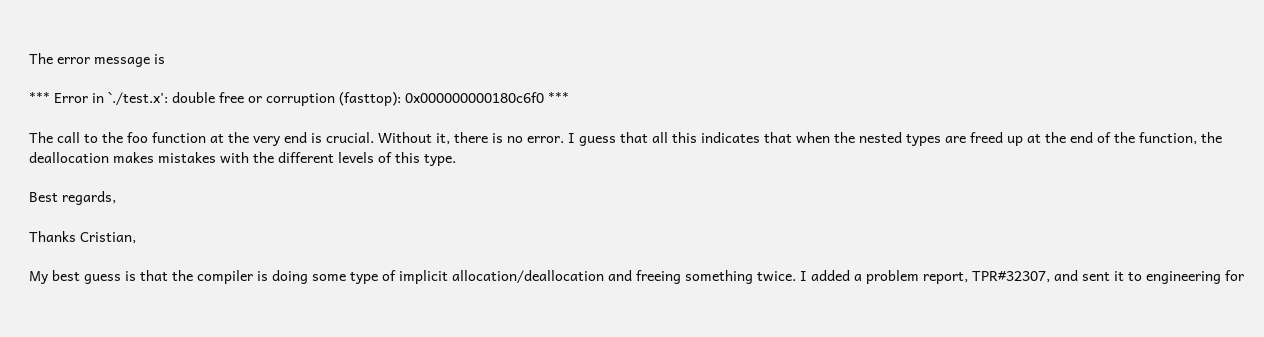The error message is

*** Error in `./test.x': double free or corruption (fasttop): 0x000000000180c6f0 ***

The call to the foo function at the very end is crucial. Without it, there is no error. I guess that all this indicates that when the nested types are freed up at the end of the function, the deallocation makes mistakes with the different levels of this type.

Best regards,

Thanks Cristian,

My best guess is that the compiler is doing some type of implicit allocation/deallocation and freeing something twice. I added a problem report, TPR#32307, and sent it to engineering for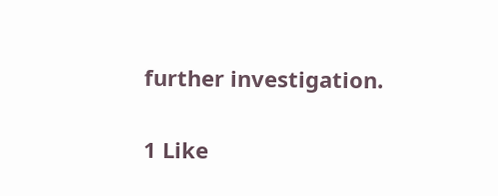further investigation.


1 Like